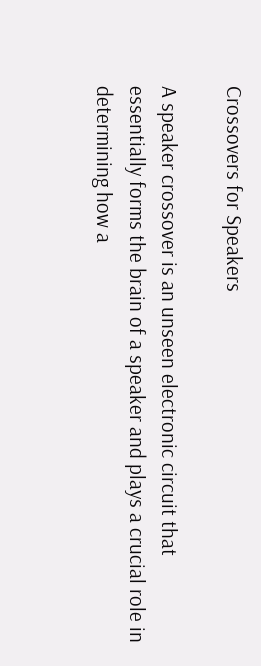Crossovers for Speakers

A speaker crossover is an unseen electronic circuit that essentially forms the brain of a speaker and plays a crucial role in determining how a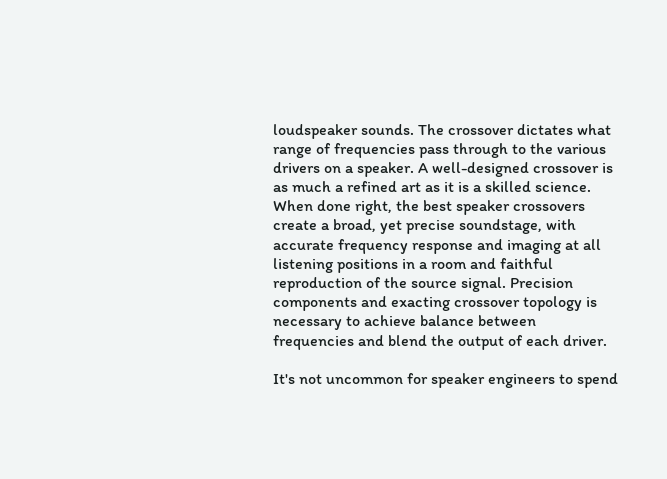loudspeaker sounds. The crossover dictates what range of frequencies pass through to the various drivers on a speaker. A well-designed crossover is as much a refined art as it is a skilled science. When done right, the best speaker crossovers create a broad, yet precise soundstage, with accurate frequency response and imaging at all listening positions in a room and faithful reproduction of the source signal. Precision components and exacting crossover topology is necessary to achieve balance between frequencies and blend the output of each driver.

It's not uncommon for speaker engineers to spend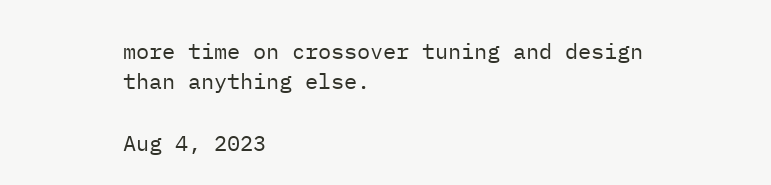more time on crossover tuning and design than anything else.

Aug 4, 2023